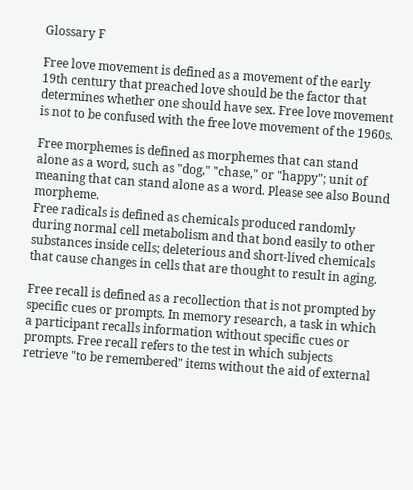Glossary F

Free love movement is defined as a movement of the early 19th century that preached love should be the factor that determines whether one should have sex. Free love movement is not to be confused with the free love movement of the 1960s.

Free morphemes is defined as morphemes that can stand alone as a word, such as "dog," "chase," or "happy"; unit of meaning that can stand alone as a word. Please see also Bound morpheme.
Free radicals is defined as chemicals produced randomly during normal cell metabolism and that bond easily to other substances inside cells; deleterious and short-lived chemicals that cause changes in cells that are thought to result in aging.

Free recall is defined as a recollection that is not prompted by specific cues or prompts. In memory research, a task in which a participant recalls information without specific cues or prompts. Free recall refers to the test in which subjects retrieve "to be remembered" items without the aid of external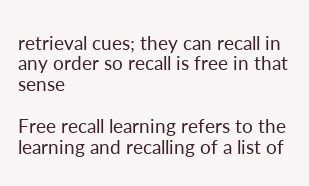retrieval cues; they can recall in any order so recall is free in that sense

Free recall learning refers to the learning and recalling of a list of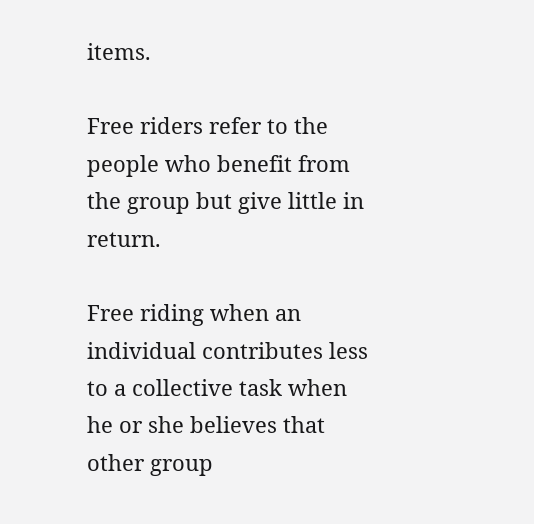items.

Free riders refer to the people who benefit from the group but give little in return.

Free riding when an individual contributes less to a collective task when he or she believes that other group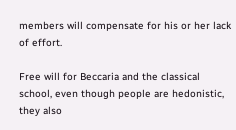members will compensate for his or her lack of effort.

Free will for Beccaria and the classical school, even though people are hedonistic, they also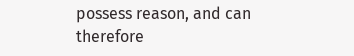possess reason, and can therefore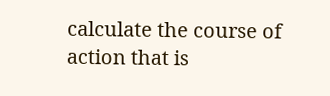calculate the course of action that is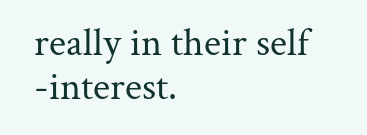really in their self -interest.